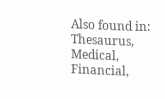Also found in: Thesaurus, Medical, Financial,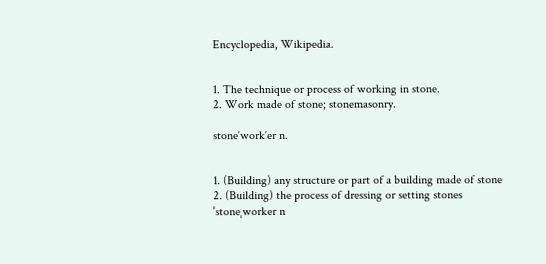Encyclopedia, Wikipedia.


1. The technique or process of working in stone.
2. Work made of stone; stonemasonry.

stone′work′er n.


1. (Building) any structure or part of a building made of stone
2. (Building) the process of dressing or setting stones
ˈstoneˌworker n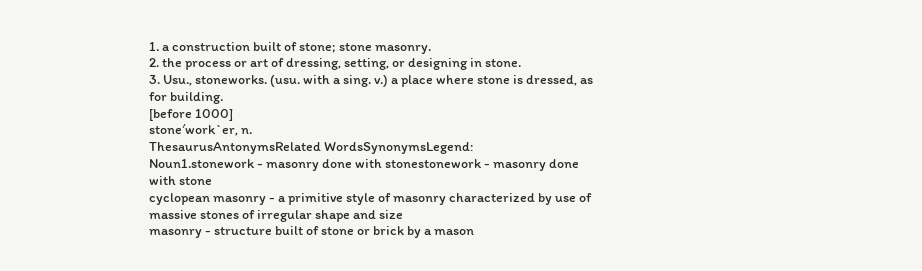1. a construction built of stone; stone masonry.
2. the process or art of dressing, setting, or designing in stone.
3. Usu., stoneworks. (usu. with a sing. v.) a place where stone is dressed, as for building.
[before 1000]
stone′work`er, n.
ThesaurusAntonymsRelated WordsSynonymsLegend:
Noun1.stonework - masonry done with stonestonework - masonry done with stone
cyclopean masonry - a primitive style of masonry characterized by use of massive stones of irregular shape and size
masonry - structure built of stone or brick by a mason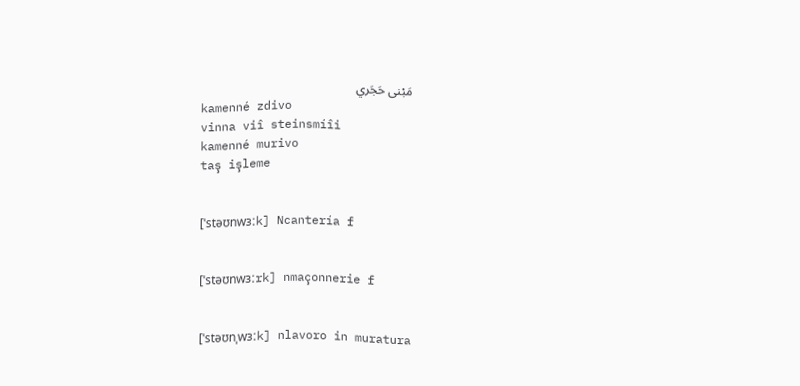مَبْنى حَجَري
kamenné zdivo
vinna viî steinsmíîi
kamenné murivo
taş işleme


[ˈstəʊnwɜːk] Ncantería f


[ˈstəʊnwɜːrk] nmaçonnerie f


[ˈstəʊnˌwɜːk] nlavoro in muratura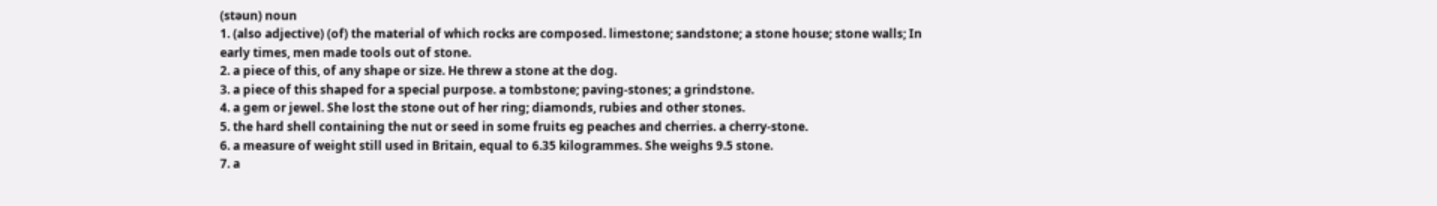(stəun) noun
1. (also adjective) (of) the material of which rocks are composed. limestone; sandstone; a stone house; stone walls; In early times, men made tools out of stone.
2. a piece of this, of any shape or size. He threw a stone at the dog.
3. a piece of this shaped for a special purpose. a tombstone; paving-stones; a grindstone.
4. a gem or jewel. She lost the stone out of her ring; diamonds, rubies and other stones.
5. the hard shell containing the nut or seed in some fruits eg peaches and cherries. a cherry-stone.
6. a measure of weight still used in Britain, equal to 6.35 kilogrammes. She weighs 9.5 stone.
7. a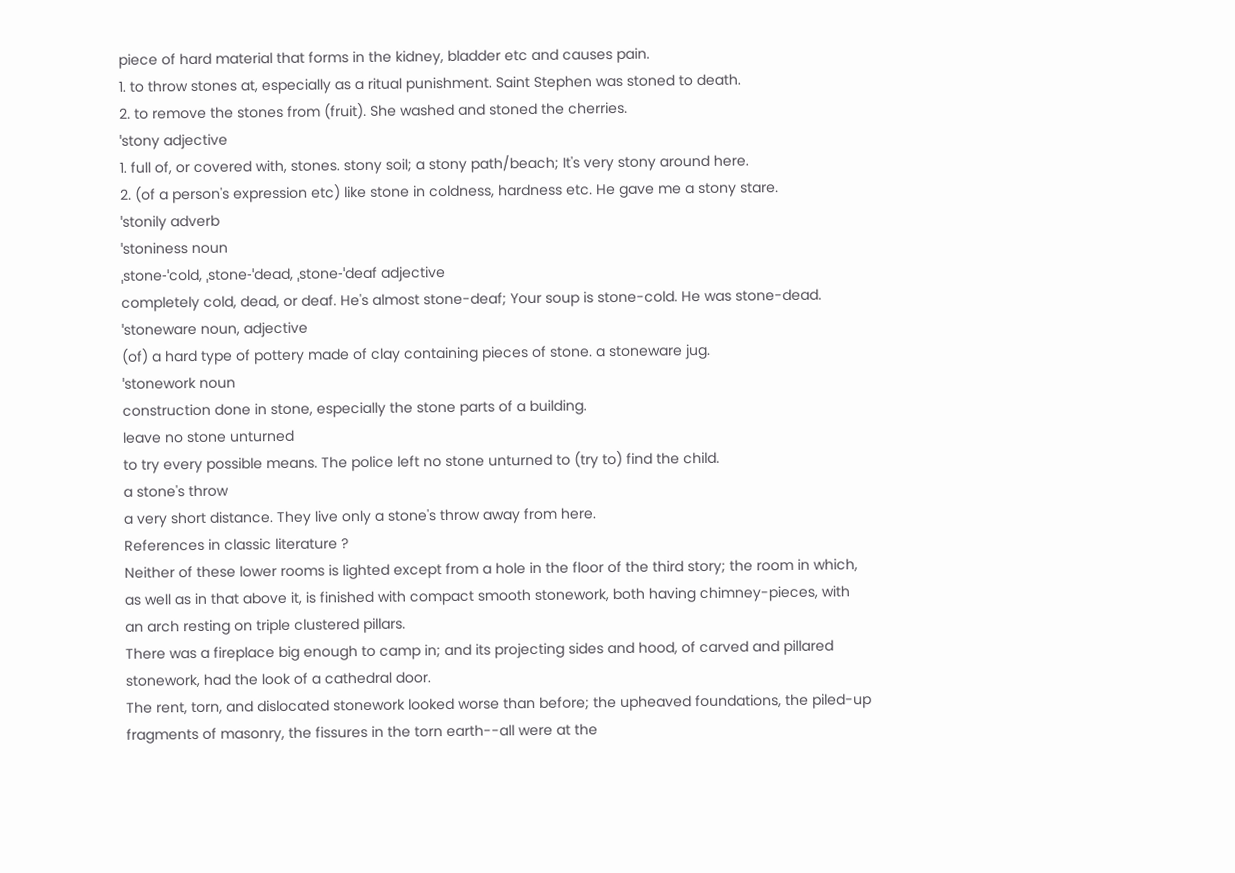piece of hard material that forms in the kidney, bladder etc and causes pain.
1. to throw stones at, especially as a ritual punishment. Saint Stephen was stoned to death.
2. to remove the stones from (fruit). She washed and stoned the cherries.
ˈstony adjective
1. full of, or covered with, stones. stony soil; a stony path/beach; It's very stony around here.
2. (of a person's expression etc) like stone in coldness, hardness etc. He gave me a stony stare.
ˈstonily adverb
ˈstoniness noun
ˌstone-ˈcold, ˌstone-ˈdead, ˌstone-ˈdeaf adjective
completely cold, dead, or deaf. He's almost stone-deaf; Your soup is stone-cold. He was stone-dead.
ˈstoneware noun, adjective
(of) a hard type of pottery made of clay containing pieces of stone. a stoneware jug.
ˈstonework noun
construction done in stone, especially the stone parts of a building.
leave no stone unturned
to try every possible means. The police left no stone unturned to (try to) find the child.
a stone's throw
a very short distance. They live only a stone's throw away from here.
References in classic literature ?
Neither of these lower rooms is lighted except from a hole in the floor of the third story; the room in which, as well as in that above it, is finished with compact smooth stonework, both having chimney-pieces, with an arch resting on triple clustered pillars.
There was a fireplace big enough to camp in; and its projecting sides and hood, of carved and pillared stonework, had the look of a cathedral door.
The rent, torn, and dislocated stonework looked worse than before; the upheaved foundations, the piled-up fragments of masonry, the fissures in the torn earth--all were at the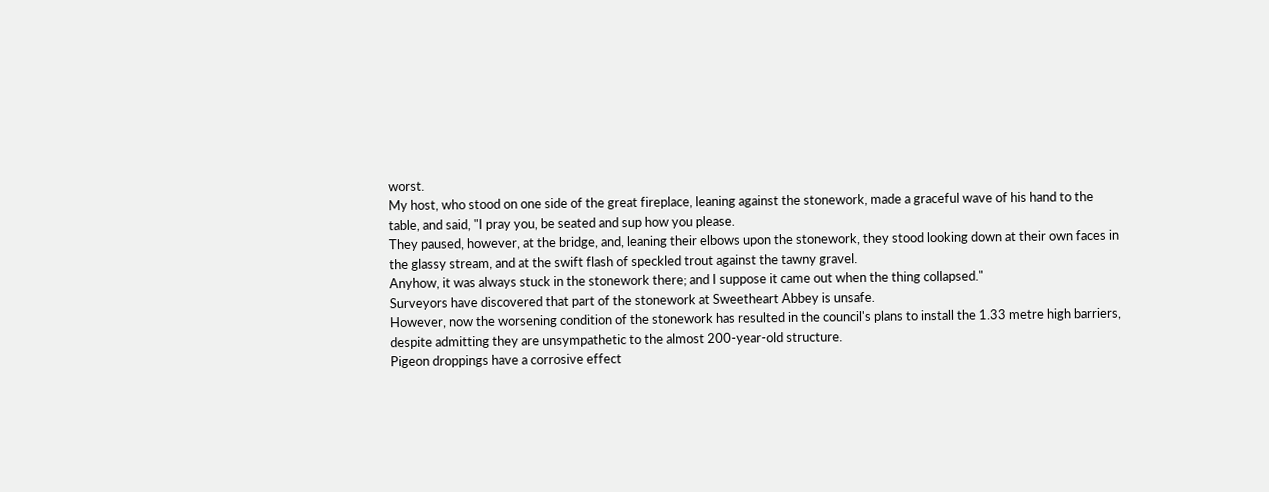worst.
My host, who stood on one side of the great fireplace, leaning against the stonework, made a graceful wave of his hand to the table, and said, "I pray you, be seated and sup how you please.
They paused, however, at the bridge, and, leaning their elbows upon the stonework, they stood looking down at their own faces in the glassy stream, and at the swift flash of speckled trout against the tawny gravel.
Anyhow, it was always stuck in the stonework there; and I suppose it came out when the thing collapsed."
Surveyors have discovered that part of the stonework at Sweetheart Abbey is unsafe.
However, now the worsening condition of the stonework has resulted in the council's plans to install the 1.33 metre high barriers, despite admitting they are unsympathetic to the almost 200-year-old structure.
Pigeon droppings have a corrosive effect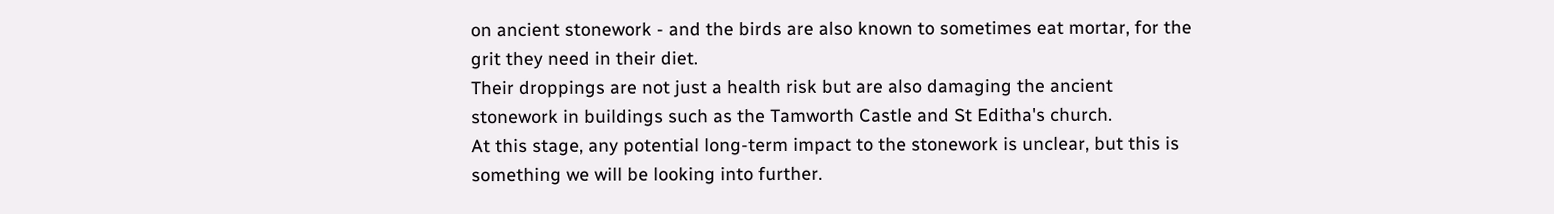on ancient stonework - and the birds are also known to sometimes eat mortar, for the grit they need in their diet.
Their droppings are not just a health risk but are also damaging the ancient stonework in buildings such as the Tamworth Castle and St Editha's church.
At this stage, any potential long-term impact to the stonework is unclear, but this is something we will be looking into further.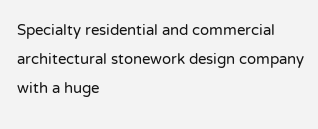Specialty residential and commercial architectural stonework design company with a huge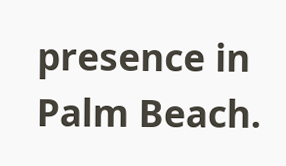presence in Palm Beach.